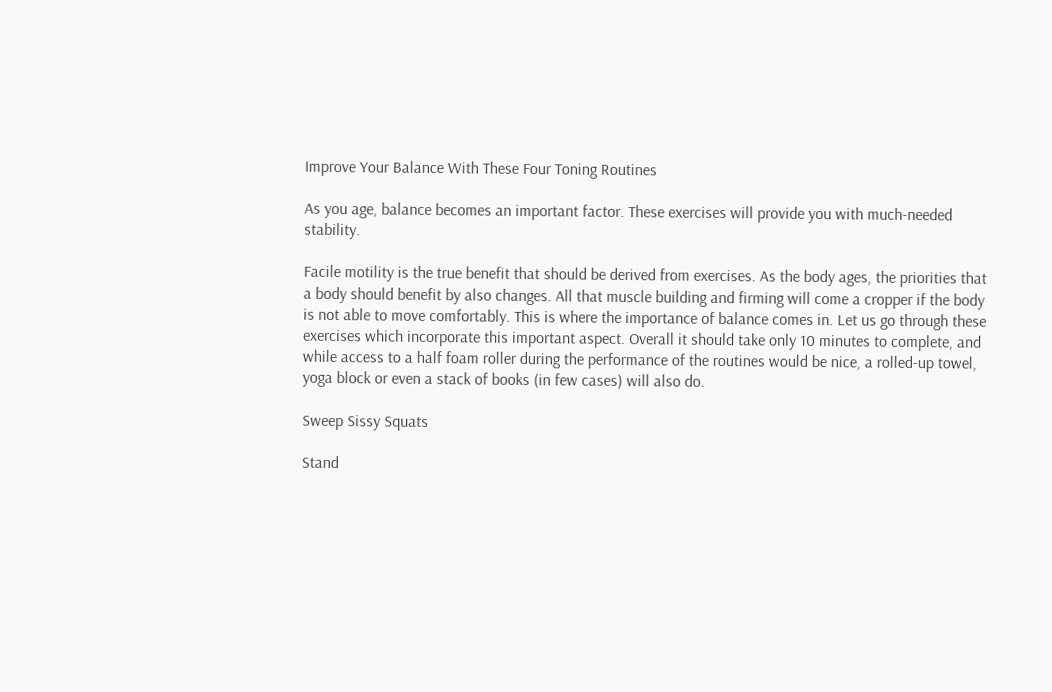Improve Your Balance With These Four Toning Routines

As you age, balance becomes an important factor. These exercises will provide you with much-needed stability.

Facile motility is the true benefit that should be derived from exercises. As the body ages, the priorities that a body should benefit by also changes. All that muscle building and firming will come a cropper if the body is not able to move comfortably. This is where the importance of balance comes in. Let us go through these exercises which incorporate this important aspect. Overall it should take only 10 minutes to complete, and while access to a half foam roller during the performance of the routines would be nice, a rolled-up towel, yoga block or even a stack of books (in few cases) will also do.

Sweep Sissy Squats

Stand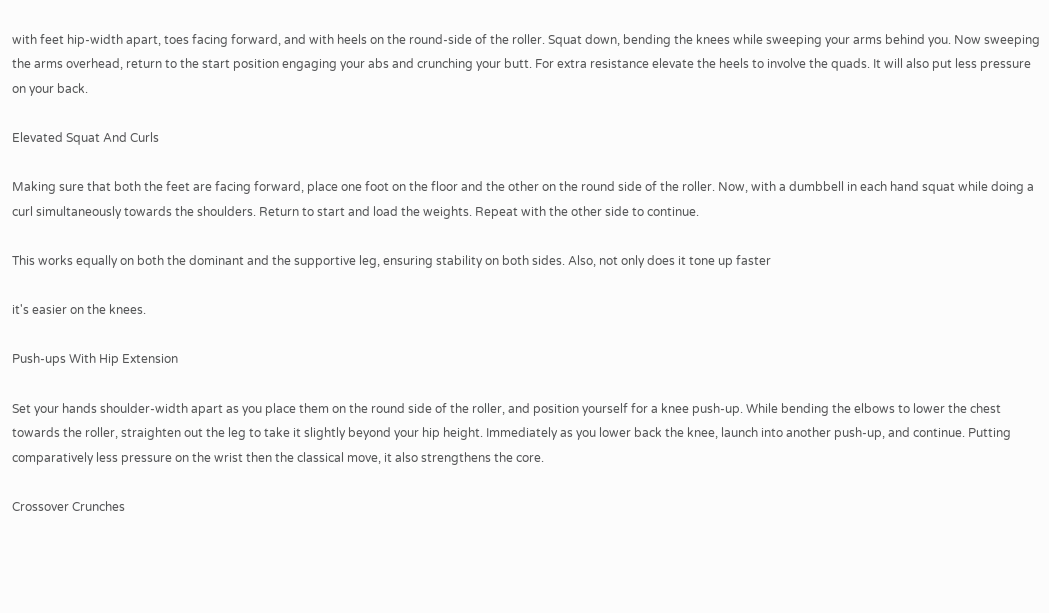with feet hip-width apart, toes facing forward, and with heels on the round-side of the roller. Squat down, bending the knees while sweeping your arms behind you. Now sweeping the arms overhead, return to the start position engaging your abs and crunching your butt. For extra resistance elevate the heels to involve the quads. It will also put less pressure on your back.

Elevated Squat And Curls

Making sure that both the feet are facing forward, place one foot on the floor and the other on the round side of the roller. Now, with a dumbbell in each hand squat while doing a curl simultaneously towards the shoulders. Return to start and load the weights. Repeat with the other side to continue.

This works equally on both the dominant and the supportive leg, ensuring stability on both sides. Also, not only does it tone up faster

it's easier on the knees.

Push-ups With Hip Extension

Set your hands shoulder-width apart as you place them on the round side of the roller, and position yourself for a knee push-up. While bending the elbows to lower the chest towards the roller, straighten out the leg to take it slightly beyond your hip height. Immediately as you lower back the knee, launch into another push-up, and continue. Putting comparatively less pressure on the wrist then the classical move, it also strengthens the core.

Crossover Crunches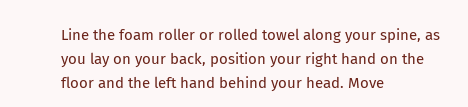Line the foam roller or rolled towel along your spine, as you lay on your back, position your right hand on the floor and the left hand behind your head. Move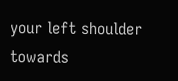your left shoulder towards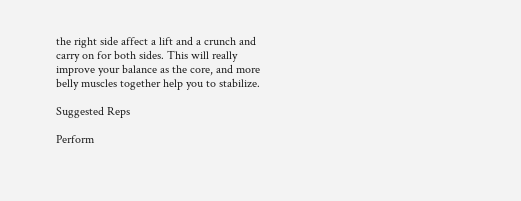the right side affect a lift and a crunch and carry on for both sides. This will really improve your balance as the core, and more belly muscles together help you to stabilize.

Suggested Reps

Perform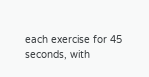each exercise for 45 seconds, with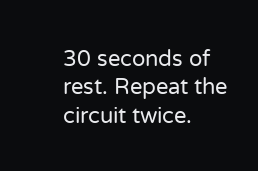30 seconds of rest. Repeat the circuit twice.